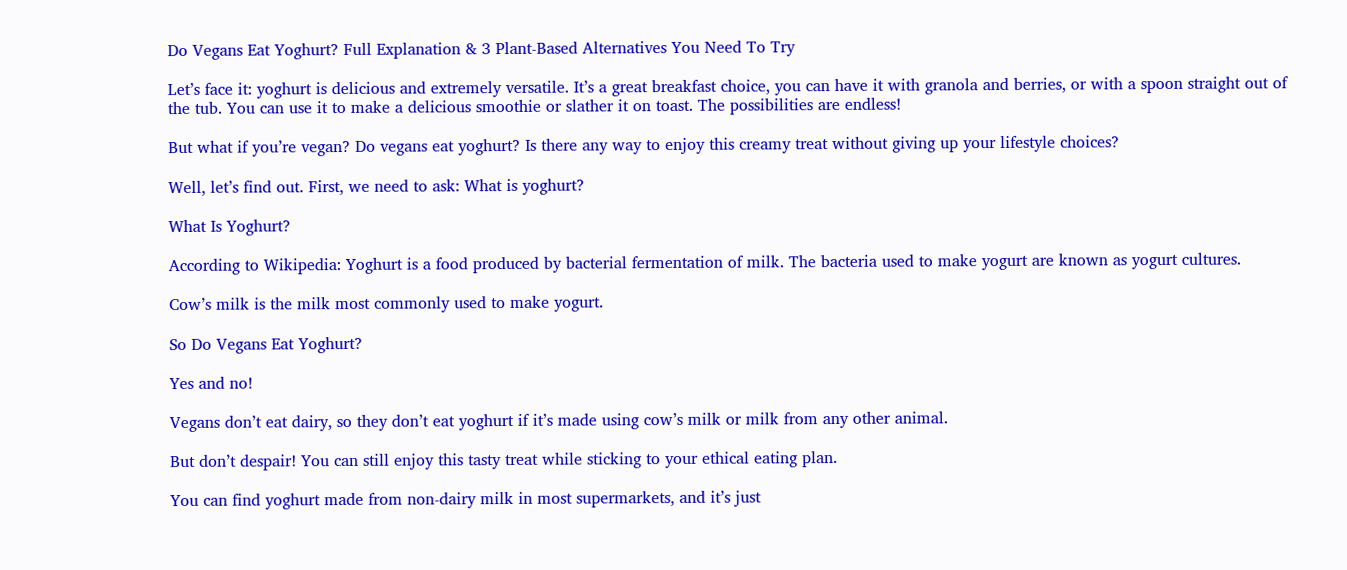Do Vegans Eat Yoghurt? Full Explanation & 3 Plant-Based Alternatives You Need To Try

Let’s face it: yoghurt is delicious and extremely versatile. It’s a great breakfast choice, you can have it with granola and berries, or with a spoon straight out of the tub. You can use it to make a delicious smoothie or slather it on toast. The possibilities are endless!

But what if you’re vegan? Do vegans eat yoghurt? Is there any way to enjoy this creamy treat without giving up your lifestyle choices?

Well, let’s find out. First, we need to ask: What is yoghurt?

What Is Yoghurt?

According to Wikipedia: Yoghurt is a food produced by bacterial fermentation of milk. The bacteria used to make yogurt are known as yogurt cultures.

Cow’s milk is the milk most commonly used to make yogurt.

So Do Vegans Eat Yoghurt?

Yes and no!

Vegans don’t eat dairy, so they don’t eat yoghurt if it’s made using cow’s milk or milk from any other animal.

But don’t despair! You can still enjoy this tasty treat while sticking to your ethical eating plan.

You can find yoghurt made from non-dairy milk in most supermarkets, and it’s just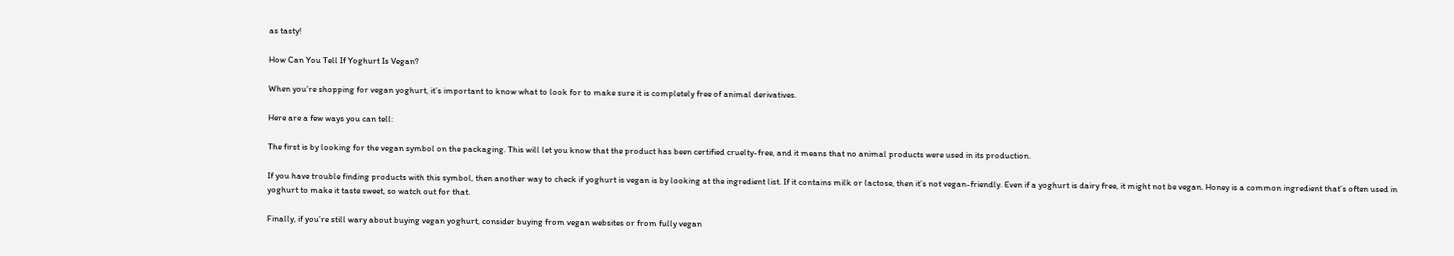as tasty!

How Can You Tell If Yoghurt Is Vegan?

When you’re shopping for vegan yoghurt, it’s important to know what to look for to make sure it is completely free of animal derivatives.

Here are a few ways you can tell:

The first is by looking for the vegan symbol on the packaging. This will let you know that the product has been certified cruelty-free, and it means that no animal products were used in its production.

If you have trouble finding products with this symbol, then another way to check if yoghurt is vegan is by looking at the ingredient list. If it contains milk or lactose, then it’s not vegan-friendly. Even if a yoghurt is dairy free, it might not be vegan. Honey is a common ingredient that’s often used in yoghurt to make it taste sweet, so watch out for that.

Finally, if you’re still wary about buying vegan yoghurt, consider buying from vegan websites or from fully vegan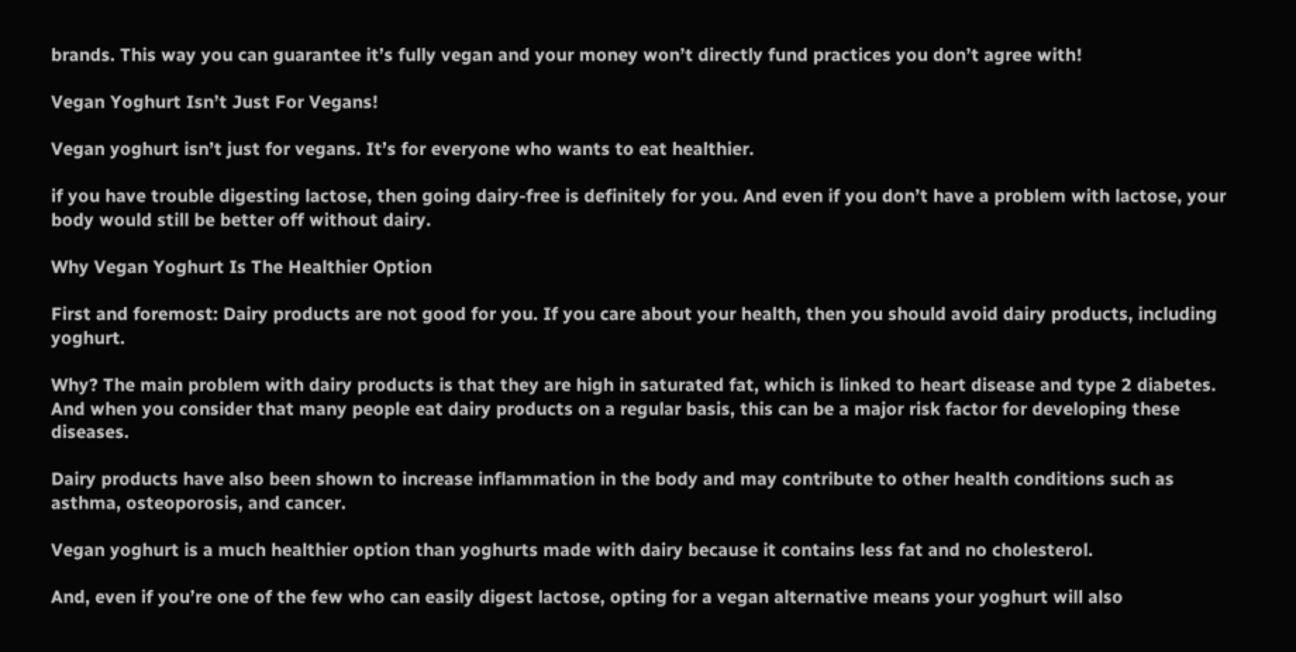brands. This way you can guarantee it’s fully vegan and your money won’t directly fund practices you don’t agree with!

Vegan Yoghurt Isn’t Just For Vegans!

Vegan yoghurt isn’t just for vegans. It’s for everyone who wants to eat healthier.

if you have trouble digesting lactose, then going dairy-free is definitely for you. And even if you don’t have a problem with lactose, your body would still be better off without dairy.

Why Vegan Yoghurt Is The Healthier Option

First and foremost: Dairy products are not good for you. If you care about your health, then you should avoid dairy products, including yoghurt.

Why? The main problem with dairy products is that they are high in saturated fat, which is linked to heart disease and type 2 diabetes. And when you consider that many people eat dairy products on a regular basis, this can be a major risk factor for developing these diseases.

Dairy products have also been shown to increase inflammation in the body and may contribute to other health conditions such as asthma, osteoporosis, and cancer.

Vegan yoghurt is a much healthier option than yoghurts made with dairy because it contains less fat and no cholesterol.

And, even if you’re one of the few who can easily digest lactose, opting for a vegan alternative means your yoghurt will also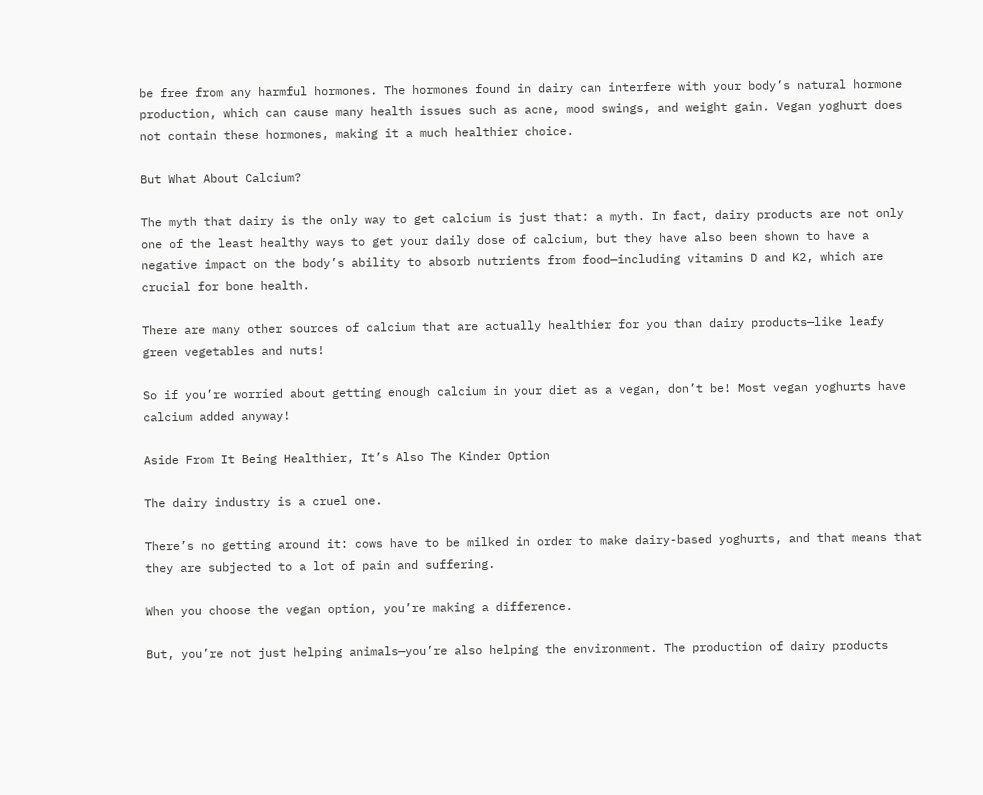be free from any harmful hormones. The hormones found in dairy can interfere with your body’s natural hormone production, which can cause many health issues such as acne, mood swings, and weight gain. Vegan yoghurt does not contain these hormones, making it a much healthier choice.

But What About Calcium?

The myth that dairy is the only way to get calcium is just that: a myth. In fact, dairy products are not only one of the least healthy ways to get your daily dose of calcium, but they have also been shown to have a negative impact on the body’s ability to absorb nutrients from food—including vitamins D and K2, which are crucial for bone health.

There are many other sources of calcium that are actually healthier for you than dairy products—like leafy green vegetables and nuts!

So if you’re worried about getting enough calcium in your diet as a vegan, don’t be! Most vegan yoghurts have calcium added anyway!

Aside From It Being Healthier, It’s Also The Kinder Option

The dairy industry is a cruel one.

There’s no getting around it: cows have to be milked in order to make dairy-based yoghurts, and that means that they are subjected to a lot of pain and suffering.

When you choose the vegan option, you’re making a difference.

But, you’re not just helping animals—you’re also helping the environment. The production of dairy products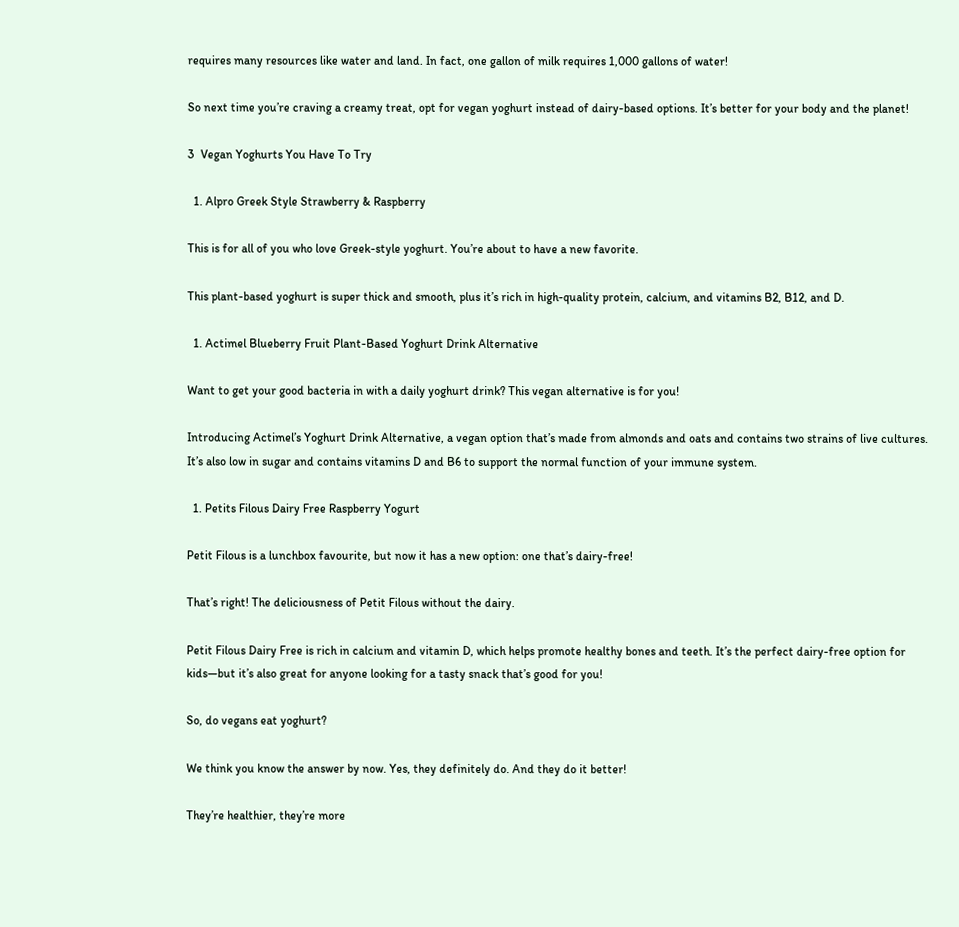requires many resources like water and land. In fact, one gallon of milk requires 1,000 gallons of water!

So next time you’re craving a creamy treat, opt for vegan yoghurt instead of dairy-based options. It’s better for your body and the planet!

3  Vegan Yoghurts You Have To Try

  1. Alpro Greek Style Strawberry & Raspberry

This is for all of you who love Greek-style yoghurt. You’re about to have a new favorite.

This plant-based yoghurt is super thick and smooth, plus it’s rich in high-quality protein, calcium, and vitamins B2, B12, and D.

  1. Actimel Blueberry Fruit Plant-Based Yoghurt Drink Alternative

Want to get your good bacteria in with a daily yoghurt drink? This vegan alternative is for you!

Introducing Actimel’s Yoghurt Drink Alternative, a vegan option that’s made from almonds and oats and contains two strains of live cultures. It’s also low in sugar and contains vitamins D and B6 to support the normal function of your immune system.

  1. Petits Filous Dairy Free Raspberry Yogurt

Petit Filous is a lunchbox favourite, but now it has a new option: one that’s dairy-free!

That’s right! The deliciousness of Petit Filous without the dairy.

Petit Filous Dairy Free is rich in calcium and vitamin D, which helps promote healthy bones and teeth. It’s the perfect dairy-free option for kids—but it’s also great for anyone looking for a tasty snack that’s good for you!

So, do vegans eat yoghurt?

We think you know the answer by now. Yes, they definitely do. And they do it better!

They’re healthier, they’re more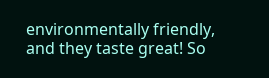environmentally friendly, and they taste great! So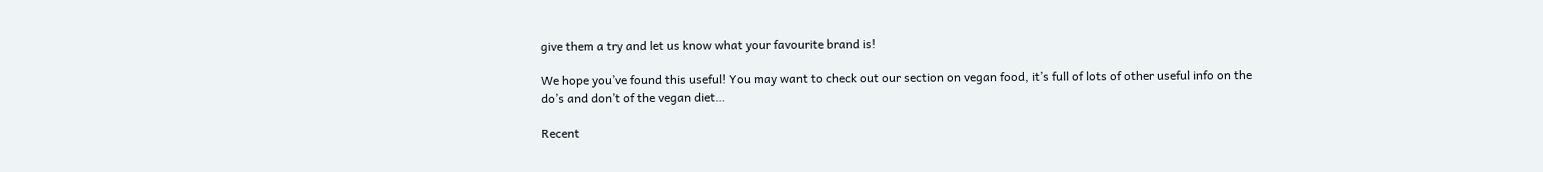give them a try and let us know what your favourite brand is!

We hope you’ve found this useful! You may want to check out our section on vegan food, it’s full of lots of other useful info on the do’s and don’t of the vegan diet…

Recent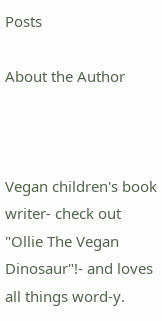Posts

About the Author



Vegan children's book writer- check out "Ollie The Vegan Dinosaur"!- and loves all things word-y.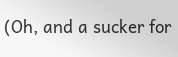(Oh, and a sucker for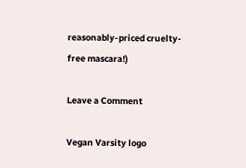reasonably-priced cruelty-free mascara!)

Leave a Comment

Vegan Varsity logo